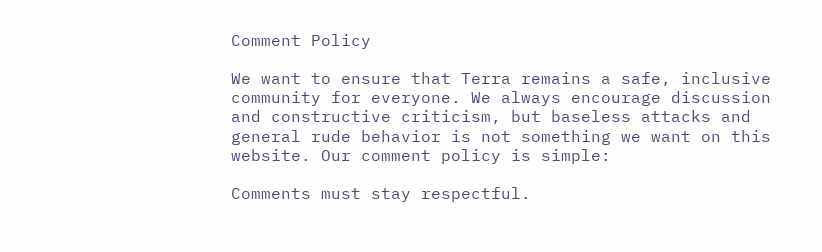Comment Policy

We want to ensure that Terra remains a safe, inclusive community for everyone. We always encourage discussion and constructive criticism, but baseless attacks and general rude behavior is not something we want on this website. Our comment policy is simple:

Comments must stay respectful.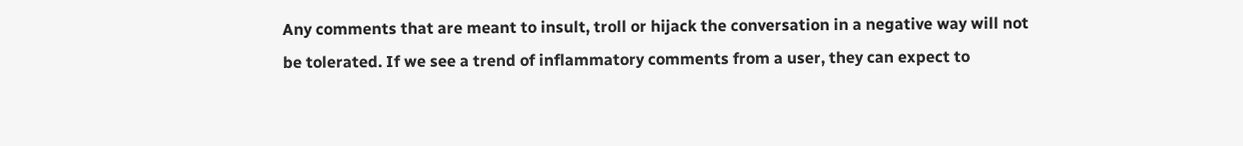Any comments that are meant to insult, troll or hijack the conversation in a negative way will not be tolerated. If we see a trend of inflammatory comments from a user, they can expect to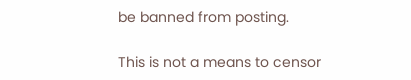be banned from posting.

This is not a means to censor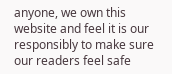anyone, we own this website and feel it is our responsibly to make sure our readers feel safe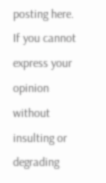posting here. If you cannot express your opinion without insulting or degrading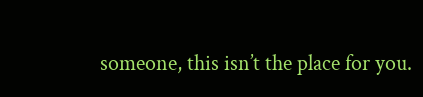someone, this isn’t the place for you.